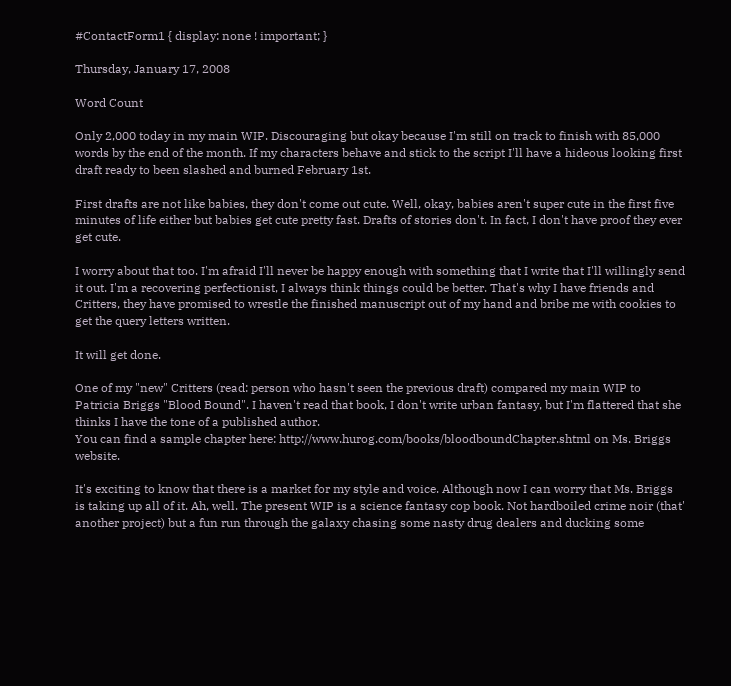#ContactForm1 { display: none ! important; }

Thursday, January 17, 2008

Word Count

Only 2,000 today in my main WIP. Discouraging but okay because I'm still on track to finish with 85,000 words by the end of the month. If my characters behave and stick to the script I'll have a hideous looking first draft ready to been slashed and burned February 1st.

First drafts are not like babies, they don't come out cute. Well, okay, babies aren't super cute in the first five minutes of life either but babies get cute pretty fast. Drafts of stories don't. In fact, I don't have proof they ever get cute.

I worry about that too. I'm afraid I'll never be happy enough with something that I write that I'll willingly send it out. I'm a recovering perfectionist, I always think things could be better. That's why I have friends and Critters, they have promised to wrestle the finished manuscript out of my hand and bribe me with cookies to get the query letters written.

It will get done.

One of my "new" Critters (read: person who hasn't seen the previous draft) compared my main WIP to Patricia Briggs "Blood Bound". I haven't read that book, I don't write urban fantasy, but I'm flattered that she thinks I have the tone of a published author.
You can find a sample chapter here: http://www.hurog.com/books/bloodboundChapter.shtml on Ms. Briggs website.

It's exciting to know that there is a market for my style and voice. Although now I can worry that Ms. Briggs is taking up all of it. Ah, well. The present WIP is a science fantasy cop book. Not hardboiled crime noir (that' another project) but a fun run through the galaxy chasing some nasty drug dealers and ducking some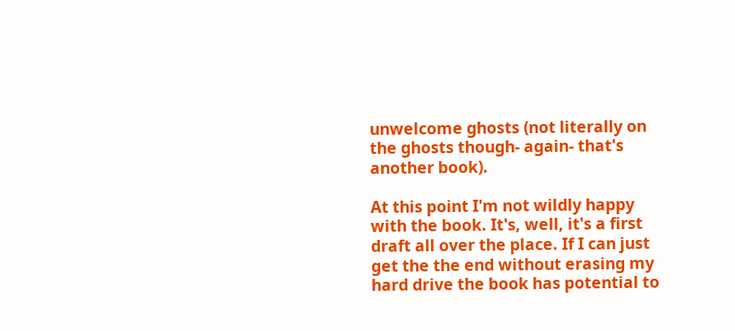unwelcome ghosts (not literally on the ghosts though- again- that's another book).

At this point I'm not wildly happy with the book. It's, well, it's a first draft all over the place. If I can just get the the end without erasing my hard drive the book has potential to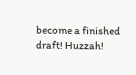become a finished draft! Huzzah!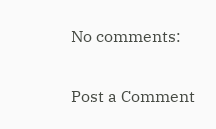No comments:

Post a Comment